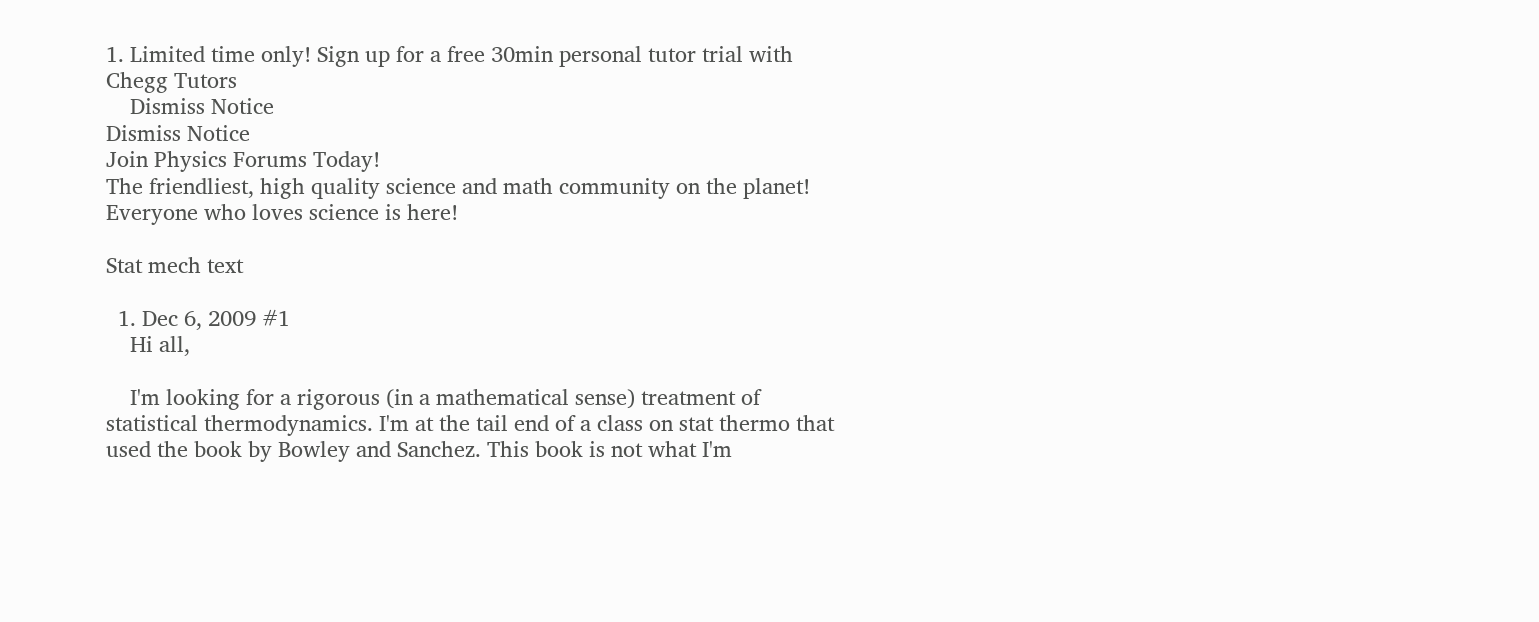1. Limited time only! Sign up for a free 30min personal tutor trial with Chegg Tutors
    Dismiss Notice
Dismiss Notice
Join Physics Forums Today!
The friendliest, high quality science and math community on the planet! Everyone who loves science is here!

Stat mech text

  1. Dec 6, 2009 #1
    Hi all,

    I'm looking for a rigorous (in a mathematical sense) treatment of statistical thermodynamics. I'm at the tail end of a class on stat thermo that used the book by Bowley and Sanchez. This book is not what I'm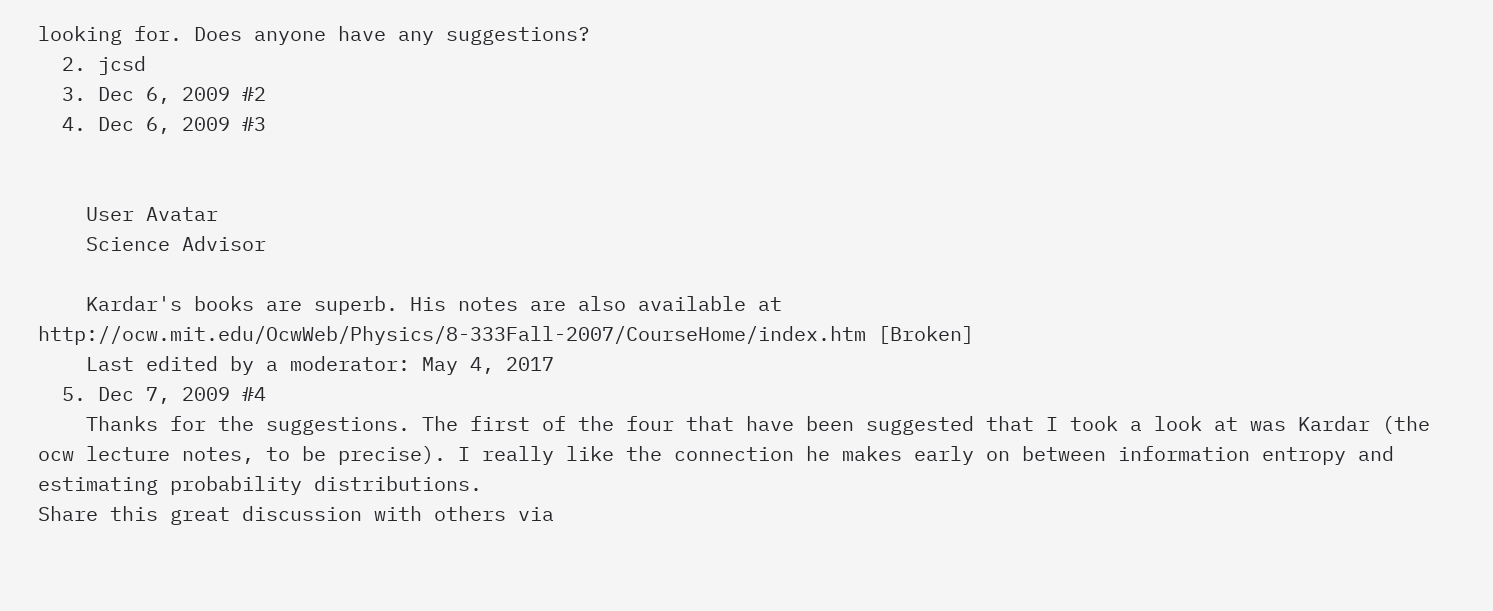looking for. Does anyone have any suggestions?
  2. jcsd
  3. Dec 6, 2009 #2
  4. Dec 6, 2009 #3


    User Avatar
    Science Advisor

    Kardar's books are superb. His notes are also available at http://ocw.mit.edu/OcwWeb/Physics/8-333Fall-2007/CourseHome/index.htm [Broken]
    Last edited by a moderator: May 4, 2017
  5. Dec 7, 2009 #4
    Thanks for the suggestions. The first of the four that have been suggested that I took a look at was Kardar (the ocw lecture notes, to be precise). I really like the connection he makes early on between information entropy and estimating probability distributions.
Share this great discussion with others via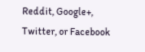Reddit, Google+, Twitter, or Facebook